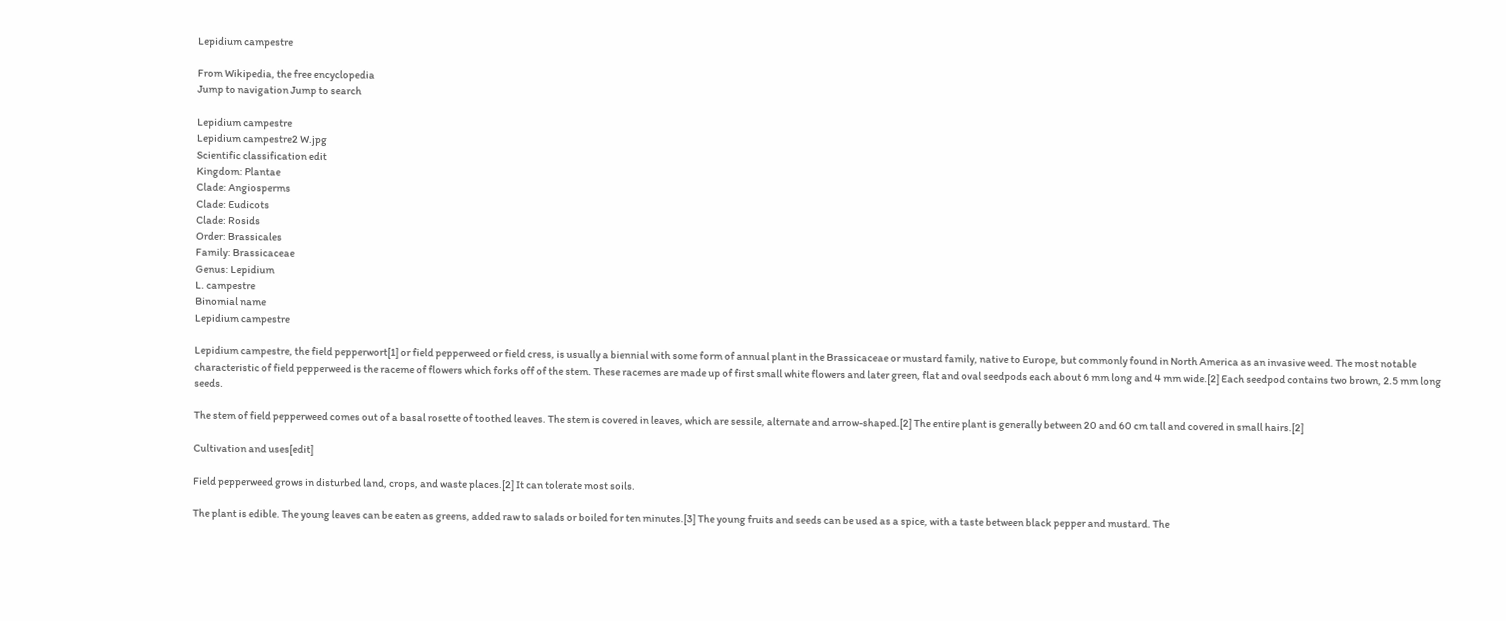Lepidium campestre

From Wikipedia, the free encyclopedia
Jump to navigation Jump to search

Lepidium campestre
Lepidium campestre2 W.jpg
Scientific classification edit
Kingdom: Plantae
Clade: Angiosperms
Clade: Eudicots
Clade: Rosids
Order: Brassicales
Family: Brassicaceae
Genus: Lepidium
L. campestre
Binomial name
Lepidium campestre

Lepidium campestre, the field pepperwort[1] or field pepperweed or field cress, is usually a biennial with some form of annual plant in the Brassicaceae or mustard family, native to Europe, but commonly found in North America as an invasive weed. The most notable characteristic of field pepperweed is the raceme of flowers which forks off of the stem. These racemes are made up of first small white flowers and later green, flat and oval seedpods each about 6 mm long and 4 mm wide.[2] Each seedpod contains two brown, 2.5 mm long seeds.

The stem of field pepperweed comes out of a basal rosette of toothed leaves. The stem is covered in leaves, which are sessile, alternate and arrow-shaped.[2] The entire plant is generally between 20 and 60 cm tall and covered in small hairs.[2]

Cultivation and uses[edit]

Field pepperweed grows in disturbed land, crops, and waste places.[2] It can tolerate most soils.

The plant is edible. The young leaves can be eaten as greens, added raw to salads or boiled for ten minutes.[3] The young fruits and seeds can be used as a spice, with a taste between black pepper and mustard. The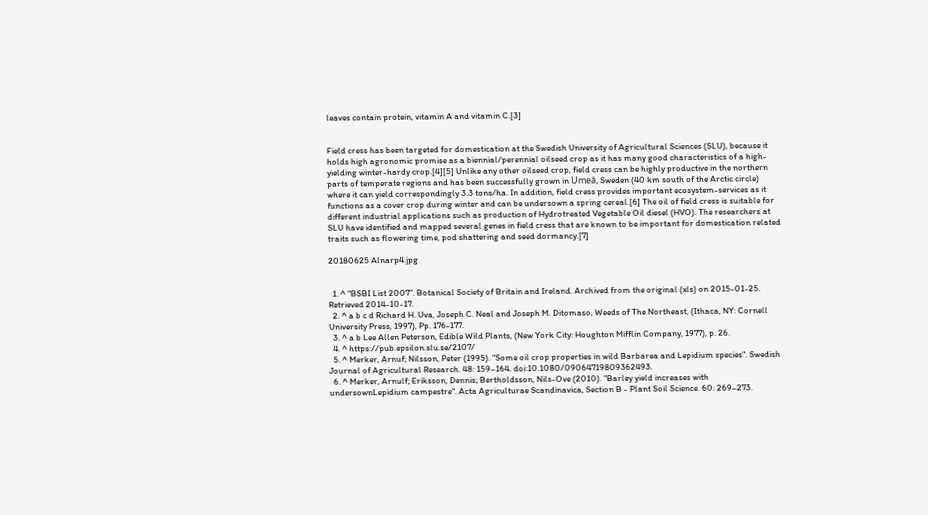leaves contain protein, vitamin A and vitamin C.[3]


Field cress has been targeted for domestication at the Swedish University of Agricultural Sciences (SLU), because it holds high agronomic promise as a biennial/perennial oilseed crop as it has many good characteristics of a high-yielding winter-hardy crop.[4][5] Unlike any other oilseed crop, field cress can be highly productive in the northern parts of temperate regions and has been successfully grown in Umeå, Sweden (40 km south of the Arctic circle) where it can yield correspondingly 3.3 tons/ha. In addition, field cress provides important ecosystem-services as it functions as a cover crop during winter and can be undersown a spring cereal.[6] The oil of field cress is suitable for different industrial applications such as production of Hydrotreated Vegetable Oil diesel (HVO). The researchers at SLU have identified and mapped several genes in field cress that are known to be important for domestication related traits such as flowering time, pod shattering and seed dormancy.[7]

20180625 Alnarp4.jpg


  1. ^ "BSBI List 2007". Botanical Society of Britain and Ireland. Archived from the original (xls) on 2015-01-25. Retrieved 2014-10-17.
  2. ^ a b c d Richard H. Uva, Joseph C. Neal and Joseph M. Ditomaso, Weeds of The Northeast, (Ithaca, NY: Cornell University Press, 1997), Pp. 176-177.
  3. ^ a b Lee Allen Peterson, Edible Wild Plants, (New York City: Houghton Mifflin Company, 1977), p. 26.
  4. ^ https://pub.epsilon.slu.se/2107/
  5. ^ Merker, Arnuf; Nilsson, Peter (1995). "Some oil crop properties in wild Barbarea and Lepidium species". Swedish Journal of Agricultural Research. 48: 159–164. doi:10.1080/09064719809362493.
  6. ^ Merker, Arnulf; Eriksson, Dennis; Bertholdsson, Nils-Ove (2010). "Barley yield increases with undersownLepidium campestre". Acta Agriculturae Scandinavica, Section B - Plant Soil Science. 60: 269–273.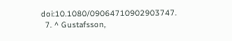doi:10.1080/09064710902903747.
  7. ^ Gustafsson,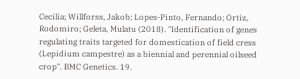Cecilia; Willforss, Jakob; Lopes-Pinto, Fernando; Ortiz, Rodomiro; Geleta, Mulatu (2018). "Identification of genes regulating traits targeted for domestication of field cress (Lepidium campestre) as a biennial and perennial oilseed crop". BMC Genetics. 19.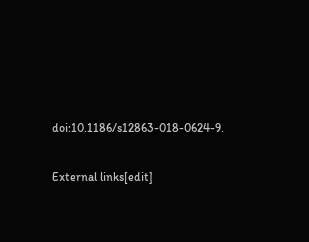doi:10.1186/s12863-018-0624-9.

External links[edit]